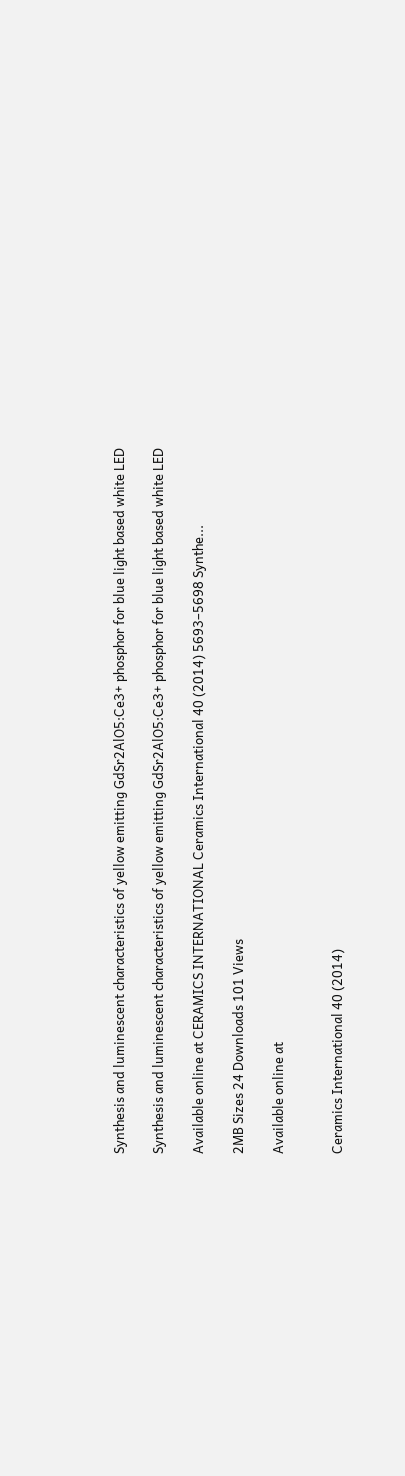Synthesis and luminescent characteristics of yellow emitting GdSr2AlO5:Ce3+ phosphor for blue light based white LED

Synthesis and luminescent characteristics of yellow emitting GdSr2AlO5:Ce3+ phosphor for blue light based white LED

Available online at CERAMICS INTERNATIONAL Ceramics International 40 (2014) 5693–5698 Synthe...

2MB Sizes 24 Downloads 101 Views

Available online at


Ceramics International 40 (2014)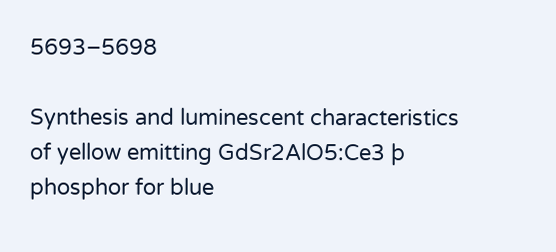5693–5698

Synthesis and luminescent characteristics of yellow emitting GdSr2AlO5:Ce3 þ phosphor for blue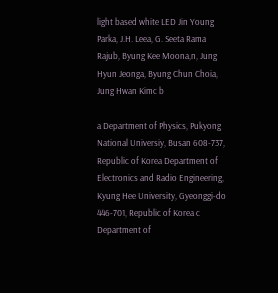light based white LED Jin Young Parka, J.H. Leea, G. Seeta Rama Rajub, Byung Kee Moona,n, Jung Hyun Jeonga, Byung Chun Choia, Jung Hwan Kimc b

a Department of Physics, Pukyong National Universiy, Busan 608-737, Republic of Korea Department of Electronics and Radio Engineering, Kyung Hee University, Gyeonggi-do 446-701, Republic of Korea c Department of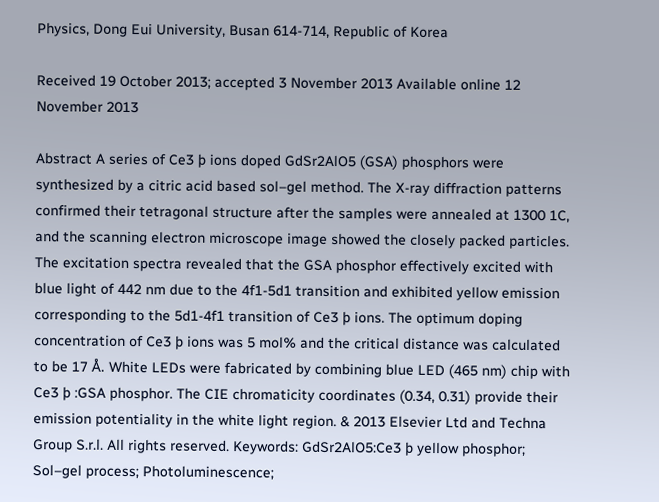Physics, Dong Eui University, Busan 614-714, Republic of Korea

Received 19 October 2013; accepted 3 November 2013 Available online 12 November 2013

Abstract A series of Ce3 þ ions doped GdSr2AlO5 (GSA) phosphors were synthesized by a citric acid based sol–gel method. The X-ray diffraction patterns confirmed their tetragonal structure after the samples were annealed at 1300 1C, and the scanning electron microscope image showed the closely packed particles. The excitation spectra revealed that the GSA phosphor effectively excited with blue light of 442 nm due to the 4f1-5d1 transition and exhibited yellow emission corresponding to the 5d1-4f1 transition of Ce3 þ ions. The optimum doping concentration of Ce3 þ ions was 5 mol% and the critical distance was calculated to be 17 Å. White LEDs were fabricated by combining blue LED (465 nm) chip with Ce3 þ :GSA phosphor. The CIE chromaticity coordinates (0.34, 0.31) provide their emission potentiality in the white light region. & 2013 Elsevier Ltd and Techna Group S.r.l. All rights reserved. Keywords: GdSr2AlO5:Ce3 þ yellow phosphor; Sol–gel process; Photoluminescence;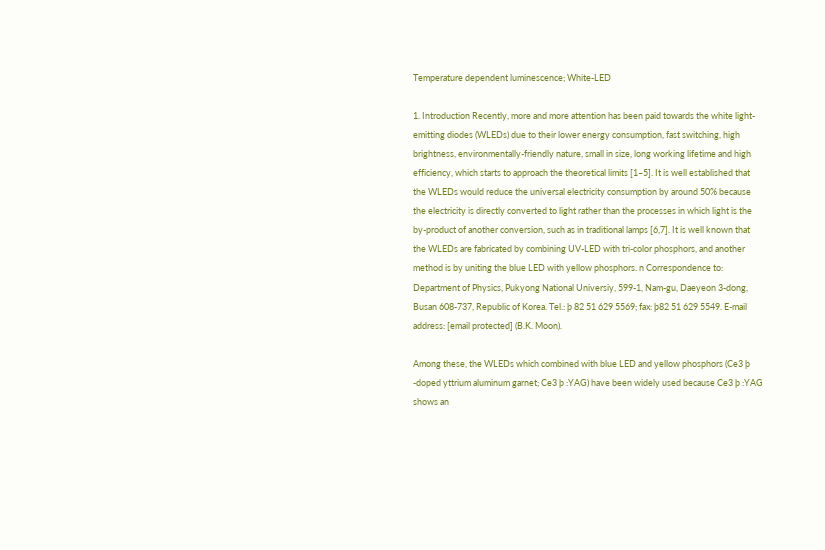Temperature dependent luminescence; White-LED

1. Introduction Recently, more and more attention has been paid towards the white light-emitting diodes (WLEDs) due to their lower energy consumption, fast switching, high brightness, environmentally-friendly nature, small in size, long working lifetime and high efficiency, which starts to approach the theoretical limits [1–5]. It is well established that the WLEDs would reduce the universal electricity consumption by around 50% because the electricity is directly converted to light rather than the processes in which light is the by-product of another conversion, such as in traditional lamps [6,7]. It is well known that the WLEDs are fabricated by combining UV-LED with tri-color phosphors, and another method is by uniting the blue LED with yellow phosphors. n Correspondence to: Department of Physics, Pukyong National Universiy, 599-1, Nam-gu, Daeyeon 3-dong, Busan 608-737, Republic of Korea. Tel.: þ 82 51 629 5569; fax: þ82 51 629 5549. E-mail address: [email protected] (B.K. Moon).

Among these, the WLEDs which combined with blue LED and yellow phosphors (Ce3 þ -doped yttrium aluminum garnet; Ce3 þ :YAG) have been widely used because Ce3 þ :YAG shows an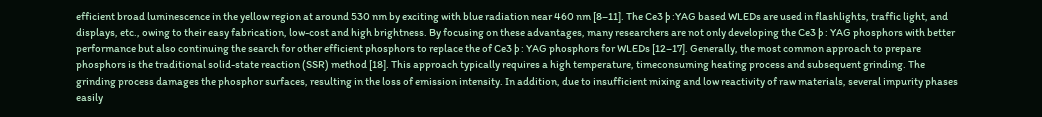efficient broad luminescence in the yellow region at around 530 nm by exciting with blue radiation near 460 nm [8–11]. The Ce3 þ :YAG based WLEDs are used in flashlights, traffic light, and displays, etc., owing to their easy fabrication, low-cost and high brightness. By focusing on these advantages, many researchers are not only developing the Ce3 þ : YAG phosphors with better performance but also continuing the search for other efficient phosphors to replace the of Ce3 þ : YAG phosphors for WLEDs [12–17]. Generally, the most common approach to prepare phosphors is the traditional solid-state reaction (SSR) method [18]. This approach typically requires a high temperature, timeconsuming heating process and subsequent grinding. The grinding process damages the phosphor surfaces, resulting in the loss of emission intensity. In addition, due to insufficient mixing and low reactivity of raw materials, several impurity phases easily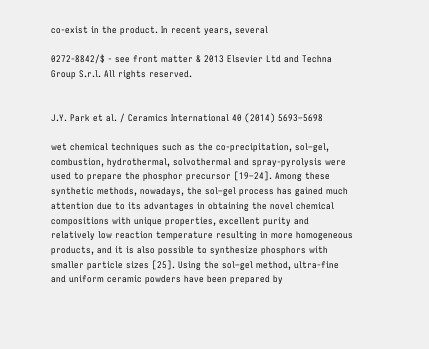co-exist in the product. In recent years, several

0272-8842/$ - see front matter & 2013 Elsevier Ltd and Techna Group S.r.l. All rights reserved.


J.Y. Park et al. / Ceramics International 40 (2014) 5693–5698

wet chemical techniques such as the co-precipitation, sol–gel, combustion, hydrothermal, solvothermal and spray-pyrolysis were used to prepare the phosphor precursor [19–24]. Among these synthetic methods, nowadays, the sol–gel process has gained much attention due to its advantages in obtaining the novel chemical compositions with unique properties, excellent purity and relatively low reaction temperature resulting in more homogeneous products, and it is also possible to synthesize phosphors with smaller particle sizes [25]. Using the sol–gel method, ultra-fine and uniform ceramic powders have been prepared by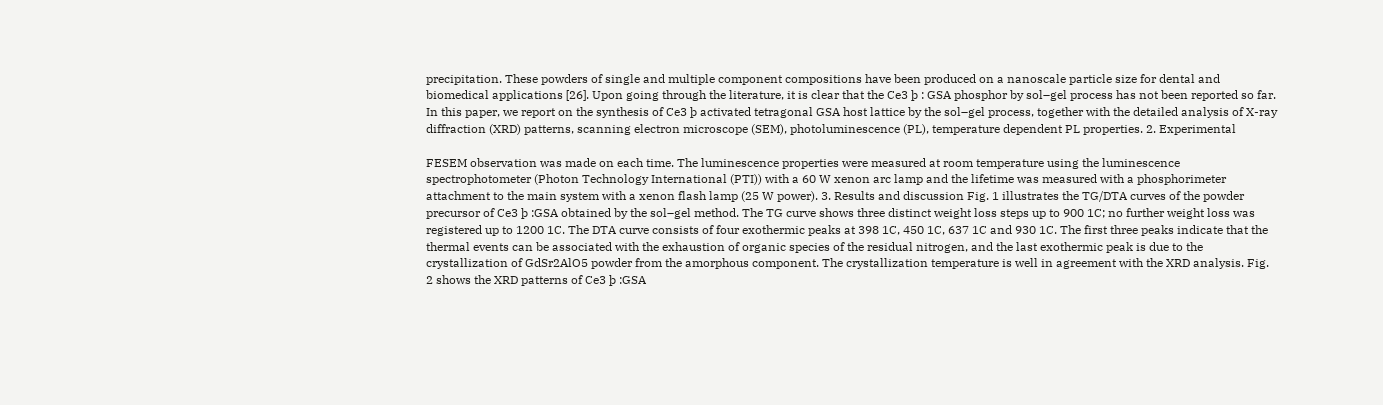precipitation. These powders of single and multiple component compositions have been produced on a nanoscale particle size for dental and biomedical applications [26]. Upon going through the literature, it is clear that the Ce3 þ : GSA phosphor by sol–gel process has not been reported so far. In this paper, we report on the synthesis of Ce3 þ activated tetragonal GSA host lattice by the sol–gel process, together with the detailed analysis of X-ray diffraction (XRD) patterns, scanning electron microscope (SEM), photoluminescence (PL), temperature dependent PL properties. 2. Experimental

FESEM observation was made on each time. The luminescence properties were measured at room temperature using the luminescence spectrophotometer (Photon Technology International (PTI)) with a 60 W xenon arc lamp and the lifetime was measured with a phosphorimeter attachment to the main system with a xenon flash lamp (25 W power). 3. Results and discussion Fig. 1 illustrates the TG/DTA curves of the powder precursor of Ce3 þ :GSA obtained by the sol–gel method. The TG curve shows three distinct weight loss steps up to 900 1C; no further weight loss was registered up to 1200 1C. The DTA curve consists of four exothermic peaks at 398 1C, 450 1C, 637 1C and 930 1C. The first three peaks indicate that the thermal events can be associated with the exhaustion of organic species of the residual nitrogen, and the last exothermic peak is due to the crystallization of GdSr2AlO5 powder from the amorphous component. The crystallization temperature is well in agreement with the XRD analysis. Fig. 2 shows the XRD patterns of Ce3 þ :GSA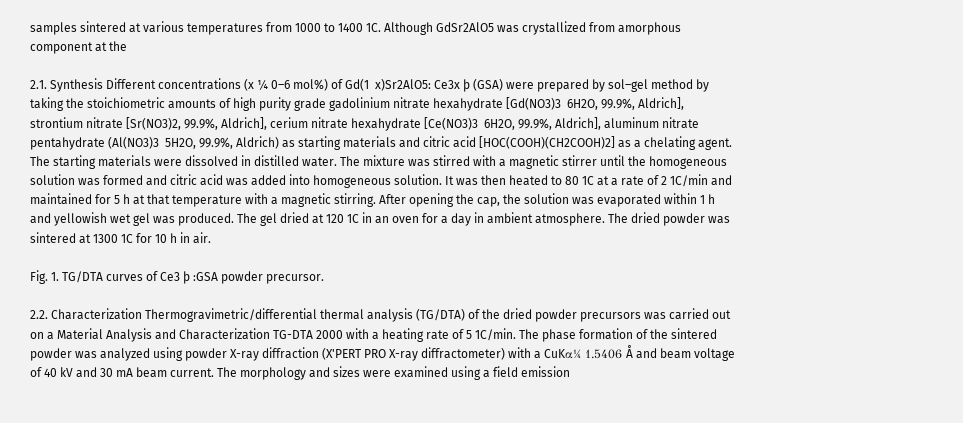samples sintered at various temperatures from 1000 to 1400 1C. Although GdSr2AlO5 was crystallized from amorphous component at the

2.1. Synthesis Different concentrations (x ¼ 0–6 mol%) of Gd(1  x)Sr2AlO5: Ce3x þ (GSA) were prepared by sol–gel method by taking the stoichiometric amounts of high purity grade gadolinium nitrate hexahydrate [Gd(NO3)3  6H2O, 99.9%, Aldrich], strontium nitrate [Sr(NO3)2, 99.9%, Aldrich], cerium nitrate hexahydrate [Ce(NO3)3  6H2O, 99.9%, Aldrich], aluminum nitrate pentahydrate (Al(NO3)3  5H2O, 99.9%, Aldrich) as starting materials and citric acid [HOC(COOH)(CH2COOH)2] as a chelating agent. The starting materials were dissolved in distilled water. The mixture was stirred with a magnetic stirrer until the homogeneous solution was formed and citric acid was added into homogeneous solution. It was then heated to 80 1C at a rate of 2 1C/min and maintained for 5 h at that temperature with a magnetic stirring. After opening the cap, the solution was evaporated within 1 h and yellowish wet gel was produced. The gel dried at 120 1C in an oven for a day in ambient atmosphere. The dried powder was sintered at 1300 1C for 10 h in air.

Fig. 1. TG/DTA curves of Ce3 þ :GSA powder precursor.

2.2. Characterization Thermogravimetric/differential thermal analysis (TG/DTA) of the dried powder precursors was carried out on a Material Analysis and Characterization TG-DTA 2000 with a heating rate of 5 1C/min. The phase formation of the sintered powder was analyzed using powder X-ray diffraction (X'PERT PRO X-ray diffractometer) with a CuKα¼ 1.5406 Å and beam voltage of 40 kV and 30 mA beam current. The morphology and sizes were examined using a field emission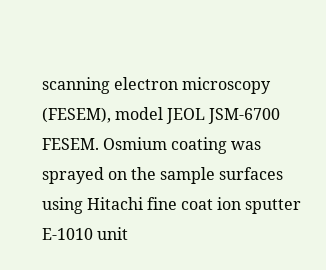scanning electron microscopy (FESEM), model JEOL JSM-6700 FESEM. Osmium coating was sprayed on the sample surfaces using Hitachi fine coat ion sputter E-1010 unit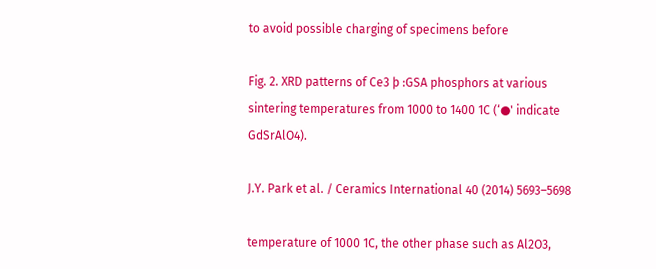to avoid possible charging of specimens before

Fig. 2. XRD patterns of Ce3 þ :GSA phosphors at various sintering temperatures from 1000 to 1400 1C (‘●' indicate GdSrAlO4).

J.Y. Park et al. / Ceramics International 40 (2014) 5693–5698

temperature of 1000 1C, the other phase such as Al2O3,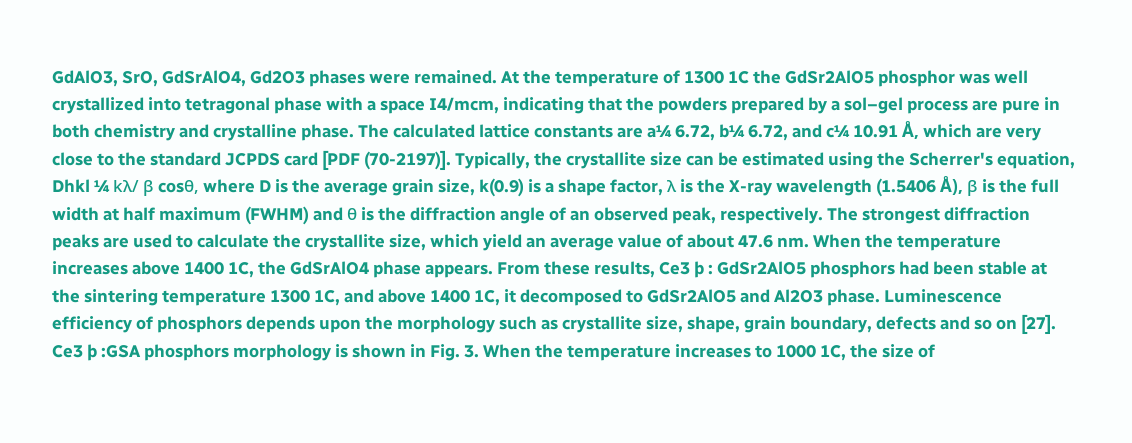GdAlO3, SrO, GdSrAlO4, Gd2O3 phases were remained. At the temperature of 1300 1C the GdSr2AlO5 phosphor was well crystallized into tetragonal phase with a space I4/mcm, indicating that the powders prepared by a sol–gel process are pure in both chemistry and crystalline phase. The calculated lattice constants are a¼ 6.72, b¼ 6.72, and c¼ 10.91 Å, which are very close to the standard JCPDS card [PDF (70-2197)]. Typically, the crystallite size can be estimated using the Scherrer's equation, Dhkl ¼ kλ/ β cosθ, where D is the average grain size, k(0.9) is a shape factor, λ is the X-ray wavelength (1.5406 Å), β is the full width at half maximum (FWHM) and θ is the diffraction angle of an observed peak, respectively. The strongest diffraction peaks are used to calculate the crystallite size, which yield an average value of about 47.6 nm. When the temperature increases above 1400 1C, the GdSrAlO4 phase appears. From these results, Ce3 þ : GdSr2AlO5 phosphors had been stable at the sintering temperature 1300 1C, and above 1400 1C, it decomposed to GdSr2AlO5 and Al2O3 phase. Luminescence efficiency of phosphors depends upon the morphology such as crystallite size, shape, grain boundary, defects and so on [27]. Ce3 þ :GSA phosphors morphology is shown in Fig. 3. When the temperature increases to 1000 1C, the size of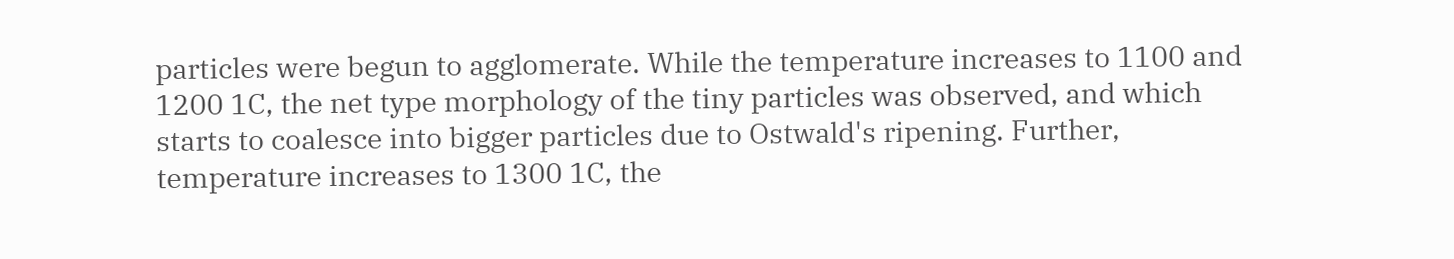particles were begun to agglomerate. While the temperature increases to 1100 and 1200 1C, the net type morphology of the tiny particles was observed, and which starts to coalesce into bigger particles due to Ostwald's ripening. Further, temperature increases to 1300 1C, the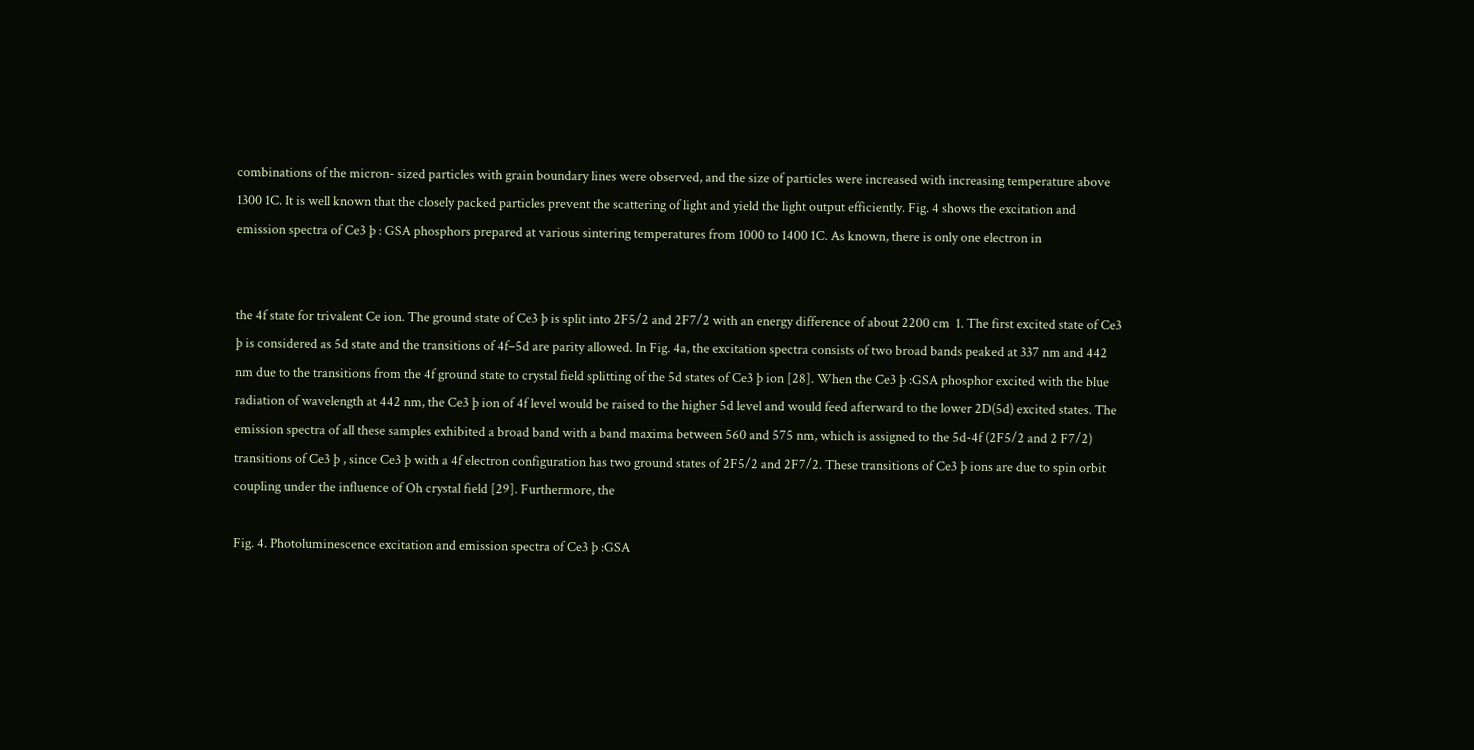combinations of the micron- sized particles with grain boundary lines were observed, and the size of particles were increased with increasing temperature above 1300 1C. It is well known that the closely packed particles prevent the scattering of light and yield the light output efficiently. Fig. 4 shows the excitation and emission spectra of Ce3 þ : GSA phosphors prepared at various sintering temperatures from 1000 to 1400 1C. As known, there is only one electron in


the 4f state for trivalent Ce ion. The ground state of Ce3 þ is split into 2F5/2 and 2F7/2 with an energy difference of about 2200 cm  1. The first excited state of Ce3 þ is considered as 5d state and the transitions of 4f–5d are parity allowed. In Fig. 4a, the excitation spectra consists of two broad bands peaked at 337 nm and 442 nm due to the transitions from the 4f ground state to crystal field splitting of the 5d states of Ce3 þ ion [28]. When the Ce3 þ :GSA phosphor excited with the blue radiation of wavelength at 442 nm, the Ce3 þ ion of 4f level would be raised to the higher 5d level and would feed afterward to the lower 2D(5d) excited states. The emission spectra of all these samples exhibited a broad band with a band maxima between 560 and 575 nm, which is assigned to the 5d-4f (2F5/2 and 2 F7/2) transitions of Ce3 þ , since Ce3 þ with a 4f electron configuration has two ground states of 2F5/2 and 2F7/2. These transitions of Ce3 þ ions are due to spin orbit coupling under the influence of Oh crystal field [29]. Furthermore, the

Fig. 4. Photoluminescence excitation and emission spectra of Ce3 þ :GSA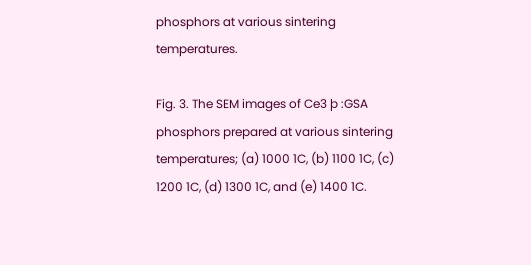phosphors at various sintering temperatures.

Fig. 3. The SEM images of Ce3 þ :GSA phosphors prepared at various sintering temperatures; (a) 1000 1C, (b) 1100 1C, (c) 1200 1C, (d) 1300 1C, and (e) 1400 1C.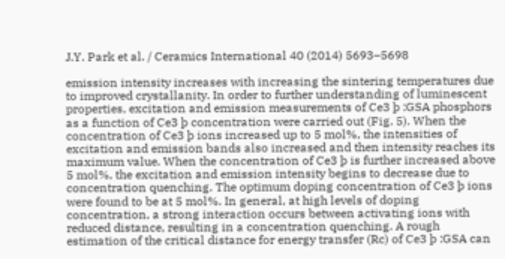J.Y. Park et al. / Ceramics International 40 (2014) 5693–5698

emission intensity increases with increasing the sintering temperatures due to improved crystallanity. In order to further understanding of luminescent properties, excitation and emission measurements of Ce3 þ :GSA phosphors as a function of Ce3 þ concentration were carried out (Fig. 5). When the concentration of Ce3 þ ions increased up to 5 mol%, the intensities of excitation and emission bands also increased and then intensity reaches its maximum value. When the concentration of Ce3 þ is further increased above 5 mol%, the excitation and emission intensity begins to decrease due to concentration quenching. The optimum doping concentration of Ce3 þ ions were found to be at 5 mol%. In general, at high levels of doping concentration, a strong interaction occurs between activating ions with reduced distance, resulting in a concentration quenching. A rough estimation of the critical distance for energy transfer (Rc) of Ce3 þ :GSA can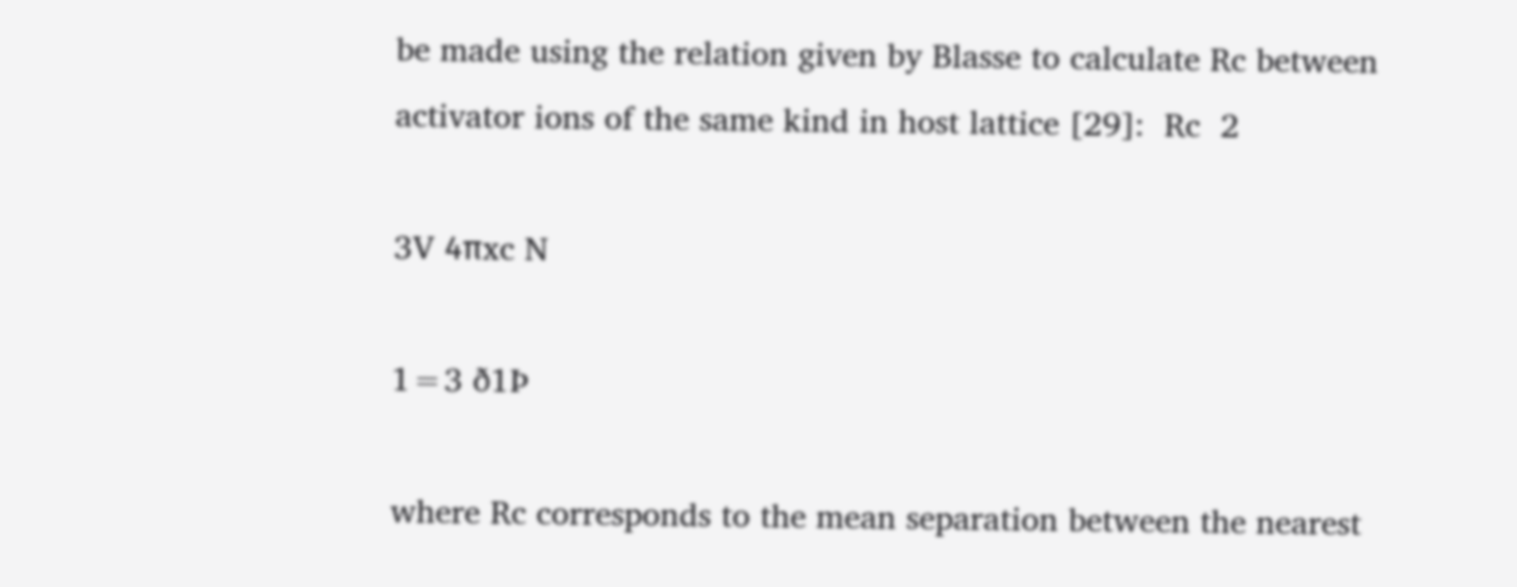be made using the relation given by Blasse to calculate Rc between activator ions of the same kind in host lattice [29]:  Rc  2

3V 4πxc N

1=3 ð1Þ

where Rc corresponds to the mean separation between the nearest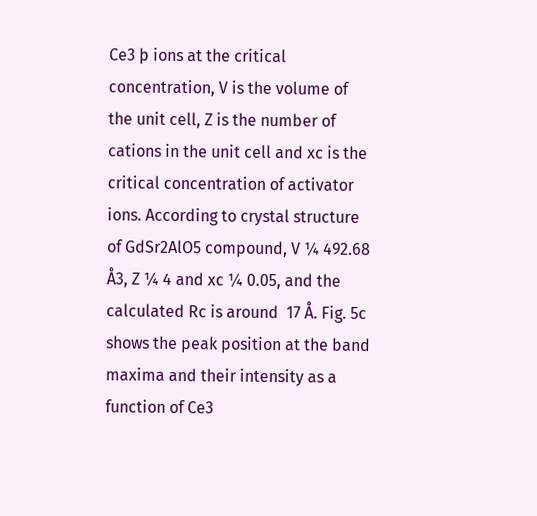Ce3 þ ions at the critical concentration, V is the volume of the unit cell, Z is the number of cations in the unit cell and xc is the critical concentration of activator ions. According to crystal structure of GdSr2AlO5 compound, V ¼ 492.68 Å3, Z ¼ 4 and xc ¼ 0.05, and the calculated Rc is around  17 Å. Fig. 5c shows the peak position at the band maxima and their intensity as a function of Ce3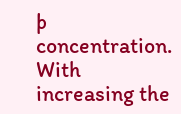þ concentration. With increasing the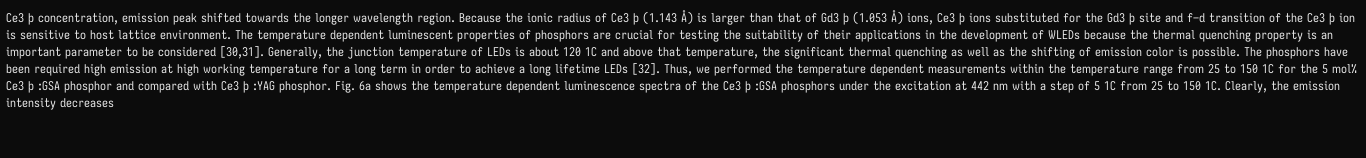Ce3 þ concentration, emission peak shifted towards the longer wavelength region. Because the ionic radius of Ce3 þ (1.143 Å) is larger than that of Gd3 þ (1.053 Å) ions, Ce3 þ ions substituted for the Gd3 þ site and f–d transition of the Ce3 þ ion is sensitive to host lattice environment. The temperature dependent luminescent properties of phosphors are crucial for testing the suitability of their applications in the development of WLEDs because the thermal quenching property is an important parameter to be considered [30,31]. Generally, the junction temperature of LEDs is about 120 1C and above that temperature, the significant thermal quenching as well as the shifting of emission color is possible. The phosphors have been required high emission at high working temperature for a long term in order to achieve a long lifetime LEDs [32]. Thus, we performed the temperature dependent measurements within the temperature range from 25 to 150 1C for the 5 mol% Ce3 þ :GSA phosphor and compared with Ce3 þ :YAG phosphor. Fig. 6a shows the temperature dependent luminescence spectra of the Ce3 þ :GSA phosphors under the excitation at 442 nm with a step of 5 1C from 25 to 150 1C. Clearly, the emission intensity decreases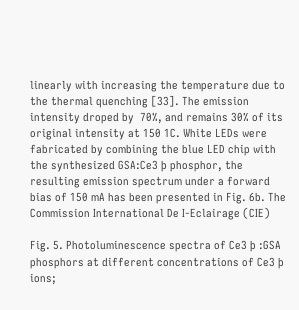linearly with increasing the temperature due to the thermal quenching [33]. The emission intensity droped by  70%, and remains 30% of its original intensity at 150 1C. White LEDs were fabricated by combining the blue LED chip with the synthesized GSA:Ce3 þ phosphor, the resulting emission spectrum under a forward bias of 150 mA has been presented in Fig. 6b. The Commission International De I-Eclairage (CIE)

Fig. 5. Photoluminescence spectra of Ce3 þ :GSA phosphors at different concentrations of Ce3 þ ions;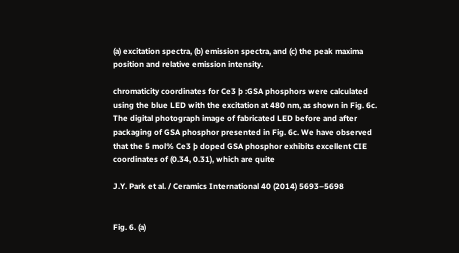(a) excitation spectra, (b) emission spectra, and (c) the peak maxima position and relative emission intensity.

chromaticity coordinates for Ce3 þ :GSA phosphors were calculated using the blue LED with the excitation at 480 nm, as shown in Fig. 6c. The digital photograph image of fabricated LED before and after packaging of GSA phosphor presented in Fig. 6c. We have observed that the 5 mol% Ce3 þ doped GSA phosphor exhibits excellent CIE coordinates of (0.34, 0.31), which are quite

J.Y. Park et al. / Ceramics International 40 (2014) 5693–5698


Fig. 6. (a)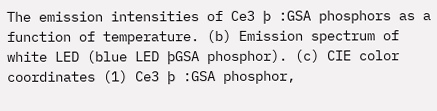The emission intensities of Ce3 þ :GSA phosphors as a function of temperature. (b) Emission spectrum of white LED (blue LED þGSA phosphor). (c) CIE color coordinates (1) Ce3 þ :GSA phosphor,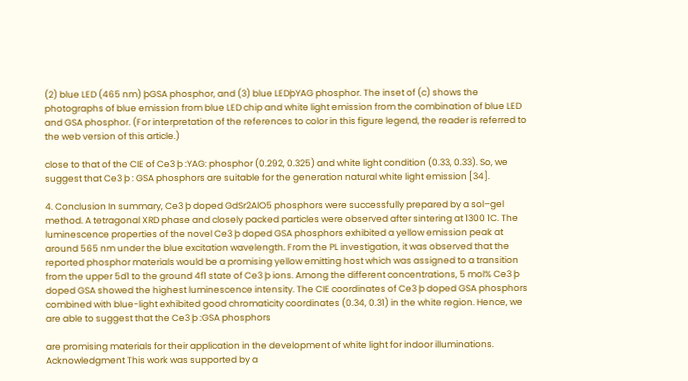(2) blue LED (465 nm) þGSA phosphor, and (3) blue LEDþYAG phosphor. The inset of (c) shows the photographs of blue emission from blue LED chip and white light emission from the combination of blue LED and GSA phosphor. (For interpretation of the references to color in this figure legend, the reader is referred to the web version of this article.)

close to that of the CIE of Ce3 þ :YAG: phosphor (0.292, 0.325) and white light condition (0.33, 0.33). So, we suggest that Ce3 þ : GSA phosphors are suitable for the generation natural white light emission [34].

4. Conclusion In summary, Ce3 þ doped GdSr2AlO5 phosphors were successfully prepared by a sol–gel method. A tetragonal XRD phase and closely packed particles were observed after sintering at 1300 1C. The luminescence properties of the novel Ce3 þ doped GSA phosphors exhibited a yellow emission peak at around 565 nm under the blue excitation wavelength. From the PL investigation, it was observed that the reported phosphor materials would be a promising yellow emitting host which was assigned to a transition from the upper 5d1 to the ground 4f1 state of Ce3 þ ions. Among the different concentrations, 5 mol% Ce3 þ doped GSA showed the highest luminescence intensity. The CIE coordinates of Ce3 þ doped GSA phosphors combined with blue-light exhibited good chromaticity coordinates (0.34, 0.31) in the white region. Hence, we are able to suggest that the Ce3 þ :GSA phosphors

are promising materials for their application in the development of white light for indoor illuminations. Acknowledgment This work was supported by a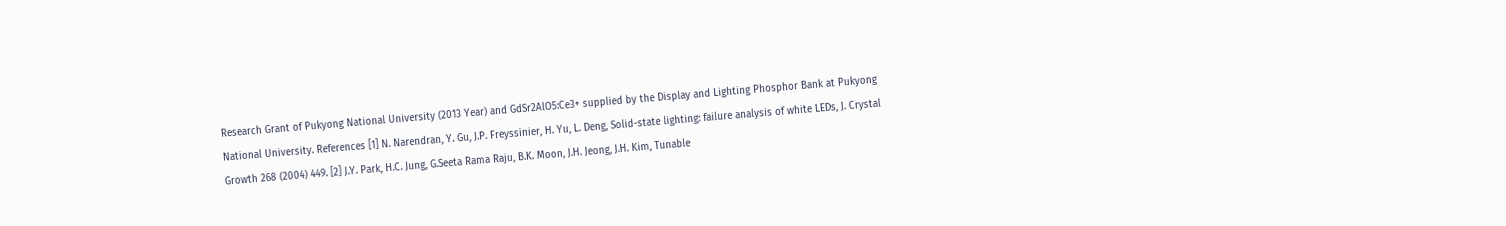Research Grant of Pukyong National University (2013 Year) and GdSr2AlO5:Ce3+ supplied by the Display and Lighting Phosphor Bank at Pukyong National University. References [1] N. Narendran, Y. Gu, J.P. Freyssinier, H. Yu, L. Deng, Solid-state lighting: failure analysis of white LEDs, J. Crystal Growth 268 (2004) 449. [2] J.Y. Park, H.C. Jung, G.Seeta Rama Raju, B.K. Moon, J.H. Jeong, J.H. Kim, Tunable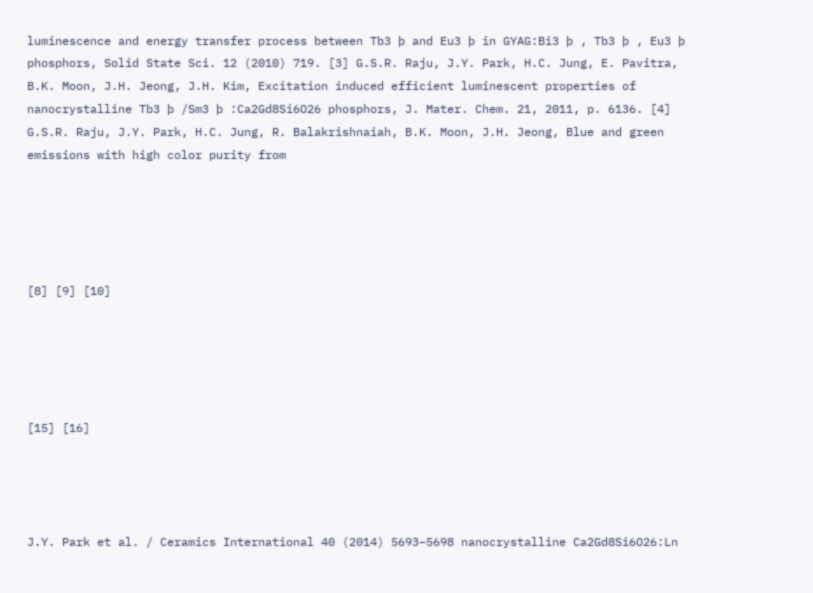luminescence and energy transfer process between Tb3 þ and Eu3 þ in GYAG:Bi3 þ , Tb3 þ , Eu3 þ phosphors, Solid State Sci. 12 (2010) 719. [3] G.S.R. Raju, J.Y. Park, H.C. Jung, E. Pavitra, B.K. Moon, J.H. Jeong, J.H. Kim, Excitation induced efficient luminescent properties of nanocrystalline Tb3 þ /Sm3 þ :Ca2Gd8Si6O26 phosphors, J. Mater. Chem. 21, 2011, p. 6136. [4] G.S.R. Raju, J.Y. Park, H.C. Jung, R. Balakrishnaiah, B.K. Moon, J.H. Jeong, Blue and green emissions with high color purity from





[8] [9] [10]





[15] [16]




J.Y. Park et al. / Ceramics International 40 (2014) 5693–5698 nanocrystalline Ca2Gd8Si6O26:Ln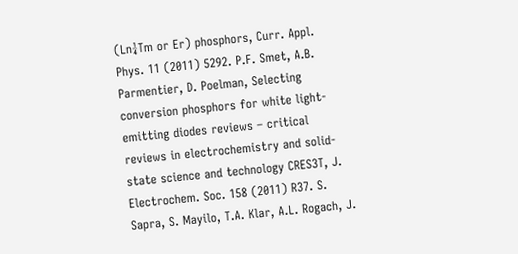(Ln¼Tm or Er) phosphors, Curr. Appl. Phys. 11 (2011) 5292. P.F. Smet, A.B. Parmentier, D. Poelman, Selecting conversion phosphors for white light-emitting diodes reviews – critical reviews in electrochemistry and solid-state science and technology CRES3T, J. Electrochem. Soc. 158 (2011) R37. S. Sapra, S. Mayilo, T.A. Klar, A.L. Rogach, J.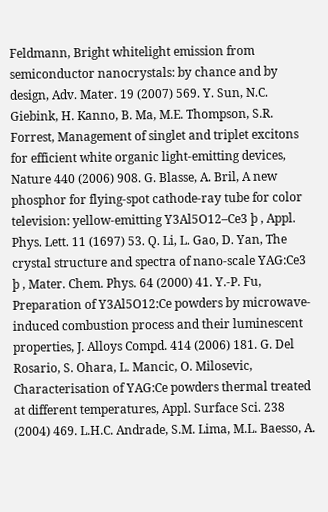Feldmann, Bright whitelight emission from semiconductor nanocrystals: by chance and by design, Adv. Mater. 19 (2007) 569. Y. Sun, N.C. Giebink, H. Kanno, B. Ma, M.E. Thompson, S.R. Forrest, Management of singlet and triplet excitons for efficient white organic light-emitting devices, Nature 440 (2006) 908. G. Blasse, A. Bril, A new phosphor for flying-spot cathode-ray tube for color television: yellow-emitting Y3Al5O12–Ce3 þ , Appl. Phys. Lett. 11 (1697) 53. Q. Li, L. Gao, D. Yan, The crystal structure and spectra of nano-scale YAG:Ce3 þ , Mater. Chem. Phys. 64 (2000) 41. Y.-P. Fu, Preparation of Y3Al5O12:Ce powders by microwave-induced combustion process and their luminescent properties, J. Alloys Compd. 414 (2006) 181. G. Del Rosario, S. Ohara, L. Mancic, O. Milosevic, Characterisation of YAG:Ce powders thermal treated at different temperatures, Appl. Surface Sci. 238 (2004) 469. L.H.C. Andrade, S.M. Lima, M.L. Baesso, A.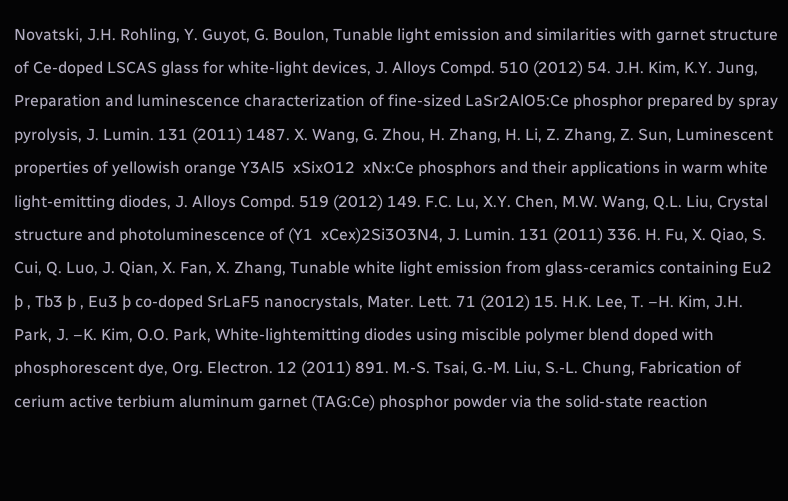Novatski, J.H. Rohling, Y. Guyot, G. Boulon, Tunable light emission and similarities with garnet structure of Ce-doped LSCAS glass for white-light devices, J. Alloys Compd. 510 (2012) 54. J.H. Kim, K.Y. Jung, Preparation and luminescence characterization of fine-sized LaSr2AlO5:Ce phosphor prepared by spray pyrolysis, J. Lumin. 131 (2011) 1487. X. Wang, G. Zhou, H. Zhang, H. Li, Z. Zhang, Z. Sun, Luminescent properties of yellowish orange Y3Al5  xSixO12  xNx:Ce phosphors and their applications in warm white light-emitting diodes, J. Alloys Compd. 519 (2012) 149. F.C. Lu, X.Y. Chen, M.W. Wang, Q.L. Liu, Crystal structure and photoluminescence of (Y1  xCex)2Si3O3N4, J. Lumin. 131 (2011) 336. H. Fu, X. Qiao, S. Cui, Q. Luo, J. Qian, X. Fan, X. Zhang, Tunable white light emission from glass-ceramics containing Eu2 þ , Tb3 þ , Eu3 þ co-doped SrLaF5 nanocrystals, Mater. Lett. 71 (2012) 15. H.K. Lee, T. –H. Kim, J.H. Park, J. –K. Kim, O.O. Park, White-lightemitting diodes using miscible polymer blend doped with phosphorescent dye, Org. Electron. 12 (2011) 891. M.-S. Tsai, G.-M. Liu, S.-L. Chung, Fabrication of cerium active terbium aluminum garnet (TAG:Ce) phosphor powder via the solid-state reaction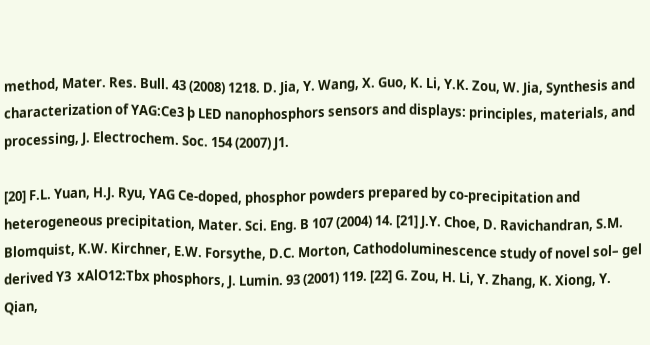method, Mater. Res. Bull. 43 (2008) 1218. D. Jia, Y. Wang, X. Guo, K. Li, Y.K. Zou, W. Jia, Synthesis and characterization of YAG:Ce3 þ LED nanophosphors sensors and displays: principles, materials, and processing, J. Electrochem. Soc. 154 (2007) J1.

[20] F.L. Yuan, H.J. Ryu, YAG Ce-doped, phosphor powders prepared by co-precipitation and heterogeneous precipitation, Mater. Sci. Eng. B 107 (2004) 14. [21] J.Y. Choe, D. Ravichandran, S.M. Blomquist, K.W. Kirchner, E.W. Forsythe, D.C. Morton, Cathodoluminescence study of novel sol– gel derived Y3  xAlO12:Tbx phosphors, J. Lumin. 93 (2001) 119. [22] G. Zou, H. Li, Y. Zhang, K. Xiong, Y. Qian,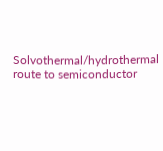Solvothermal/hydrothermal route to semiconductor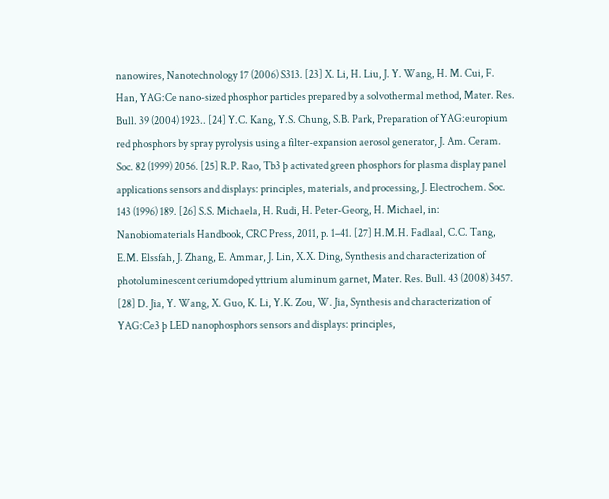nanowires, Nanotechnology 17 (2006) S313. [23] X. Li, H. Liu, J. Y. Wang, H. M. Cui, F. Han, YAG:Ce nano-sized phosphor particles prepared by a solvothermal method, Mater. Res. Bull. 39 (2004) 1923.. [24] Y.C. Kang, Y.S. Chung, S.B. Park, Preparation of YAG:europium red phosphors by spray pyrolysis using a filter-expansion aerosol generator, J. Am. Ceram. Soc. 82 (1999) 2056. [25] R.P. Rao, Tb3 þ activated green phosphors for plasma display panel applications sensors and displays: principles, materials, and processing, J. Electrochem. Soc. 143 (1996) 189. [26] S.S. Michaela, H. Rudi, H. Peter-Georg, H. Michael, in: Nanobiomaterials Handbook, CRC Press, 2011, p. 1–41. [27] H.M.H. Fadlaal, C.C. Tang, E.M. Elssfah, J. Zhang, E. Ammar, J. Lin, X.X. Ding, Synthesis and characterization of photoluminescent ceriumdoped yttrium aluminum garnet, Mater. Res. Bull. 43 (2008) 3457. [28] D. Jia, Y. Wang, X. Guo, K. Li, Y.K. Zou, W. Jia, Synthesis and characterization of YAG:Ce3 þ LED nanophosphors sensors and displays: principles,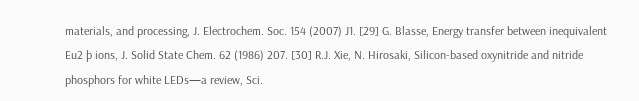materials, and processing, J. Electrochem. Soc. 154 (2007) J1. [29] G. Blasse, Energy transfer between inequivalent Eu2 þ ions, J. Solid State Chem. 62 (1986) 207. [30] R.J. Xie, N. Hirosaki, Silicon-based oxynitride and nitride phosphors for white LEDs—a review, Sci.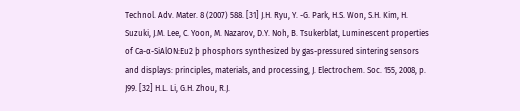Technol. Adv. Mater. 8 (2007) 588. [31] J.H. Ryu, Y. -G. Park, H.S. Won, S.H. Kim, H. Suzuki, J.M. Lee, C. Yoon, M. Nazarov, D.Y. Noh, B. Tsukerblat, Luminescent properties of Ca-α-SiAlON:Eu2 þ phosphors synthesized by gas-pressured sintering sensors and displays: principles, materials, and processing, J. Electrochem. Soc. 155, 2008, p. J99. [32] H.L. Li, G.H. Zhou, R.J.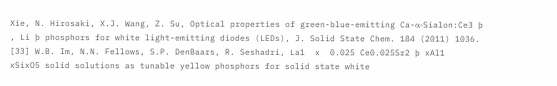Xie, N. Hirosaki, X.J. Wang, Z. Su, Optical properties of green-blue-emitting Ca-α-Sialon:Ce3 þ , Li þ phosphors for white light-emitting diodes (LEDs), J. Solid State Chem. 184 (2011) 1036. [33] W.B. Im, N.N. Fellows, S.P. DenBaars, R. Seshadri, La1  x  0.025 Ce0.025Sr2 þ xAl1  xSixO5 solid solutions as tunable yellow phosphors for solid state white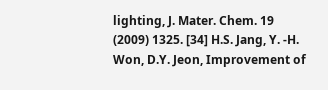lighting, J. Mater. Chem. 19 (2009) 1325. [34] H.S. Jang, Y. -H. Won, D.Y. Jeon, Improvement of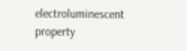electroluminescent property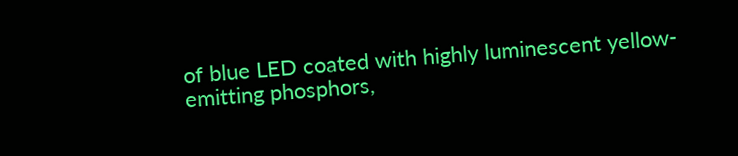of blue LED coated with highly luminescent yellow-emitting phosphors,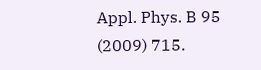Appl. Phys. B 95 (2009) 715.